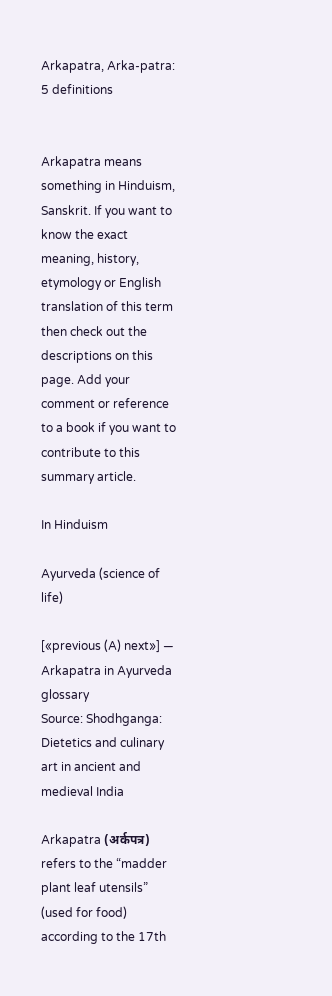Arkapatra, Arka-patra: 5 definitions


Arkapatra means something in Hinduism, Sanskrit. If you want to know the exact meaning, history, etymology or English translation of this term then check out the descriptions on this page. Add your comment or reference to a book if you want to contribute to this summary article.

In Hinduism

Ayurveda (science of life)

[«previous (A) next»] — Arkapatra in Ayurveda glossary
Source: Shodhganga: Dietetics and culinary art in ancient and medieval India

Arkapatra (अर्कपत्र) refers to the “madder plant leaf utensils” (used for food) according to the 17th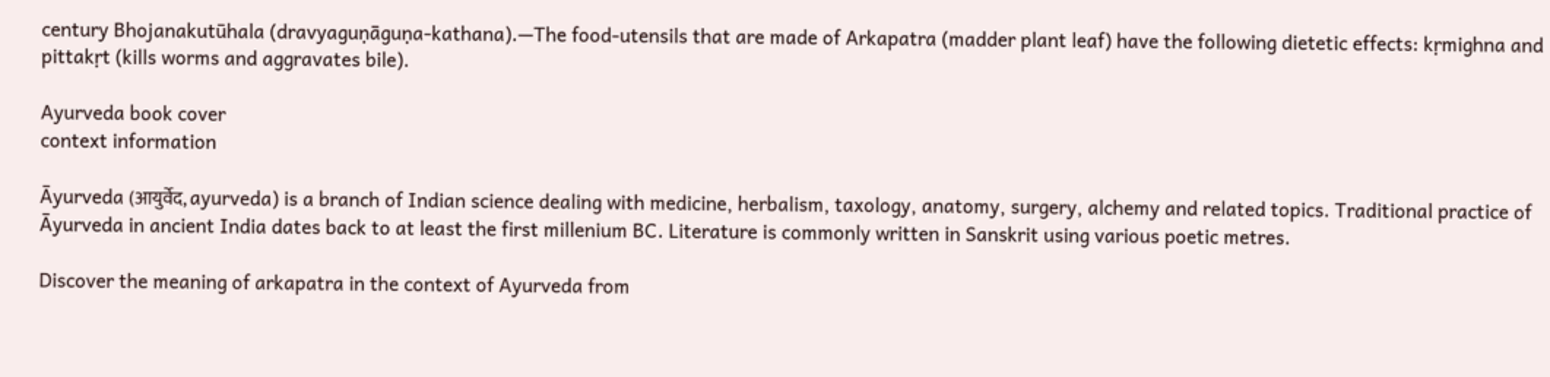century Bhojanakutūhala (dravyaguṇāguṇa-kathana).—The food-utensils that are made of Arkapatra (madder plant leaf) have the following dietetic effects: kṛmighna and pittakṛt (kills worms and aggravates bile).

Ayurveda book cover
context information

Āyurveda (आयुर्वेद, ayurveda) is a branch of Indian science dealing with medicine, herbalism, taxology, anatomy, surgery, alchemy and related topics. Traditional practice of Āyurveda in ancient India dates back to at least the first millenium BC. Literature is commonly written in Sanskrit using various poetic metres.

Discover the meaning of arkapatra in the context of Ayurveda from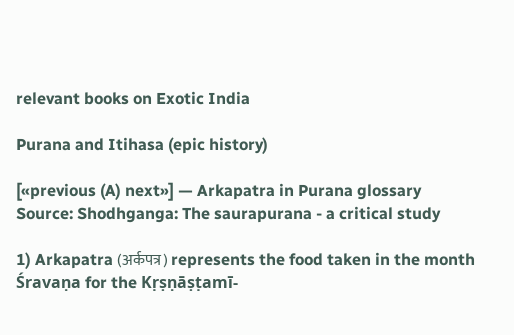relevant books on Exotic India

Purana and Itihasa (epic history)

[«previous (A) next»] — Arkapatra in Purana glossary
Source: Shodhganga: The saurapurana - a critical study

1) Arkapatra (अर्कपत्र) represents the food taken in the month Śravaṇa for the Kṛṣṇāṣṭamī-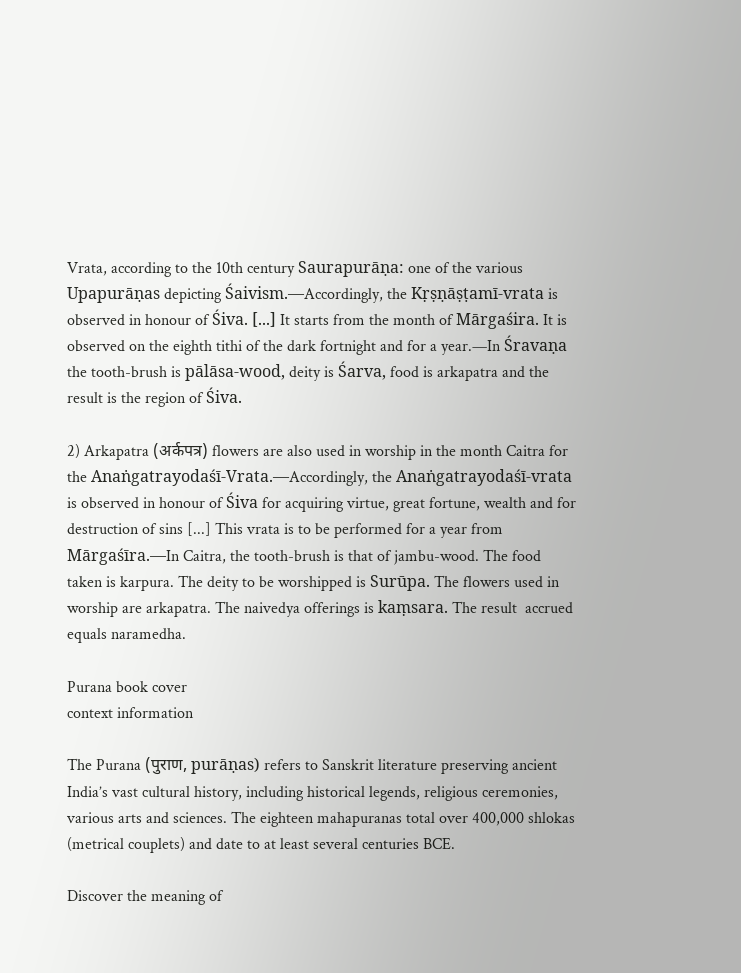Vrata, according to the 10th century Saurapurāṇa: one of the various Upapurāṇas depicting Śaivism.—Accordingly, the Kṛṣṇāṣṭamī-vrata is observed in honour of Śiva. [...] It starts from the month of Mārgaśira. It is observed on the eighth tithi of the dark fortnight and for a year.—In Śravaṇa the tooth-brush is pālāsa-wood, deity is Śarva, food is arkapatra and the result is the region of Śiva.

2) Arkapatra (अर्कपत्र) flowers are also used in worship in the month Caitra for the Anaṅgatrayodaśī-Vrata.—Accordingly, the Anaṅgatrayodaśī-vrata is observed in honour of Śiva for acquiring virtue, great fortune, wealth and for destruction of sins [...] This vrata is to be performed for a year from Mārgaśīra.—In Caitra, the tooth-brush is that of jambu-wood. The food taken is karpura. The deity to be worshipped is Surūpa. The flowers used in worship are arkapatra. The naivedya offerings is kaṃsara. The result  accrued equals naramedha.

Purana book cover
context information

The Purana (पुराण, purāṇas) refers to Sanskrit literature preserving ancient India’s vast cultural history, including historical legends, religious ceremonies, various arts and sciences. The eighteen mahapuranas total over 400,000 shlokas (metrical couplets) and date to at least several centuries BCE.

Discover the meaning of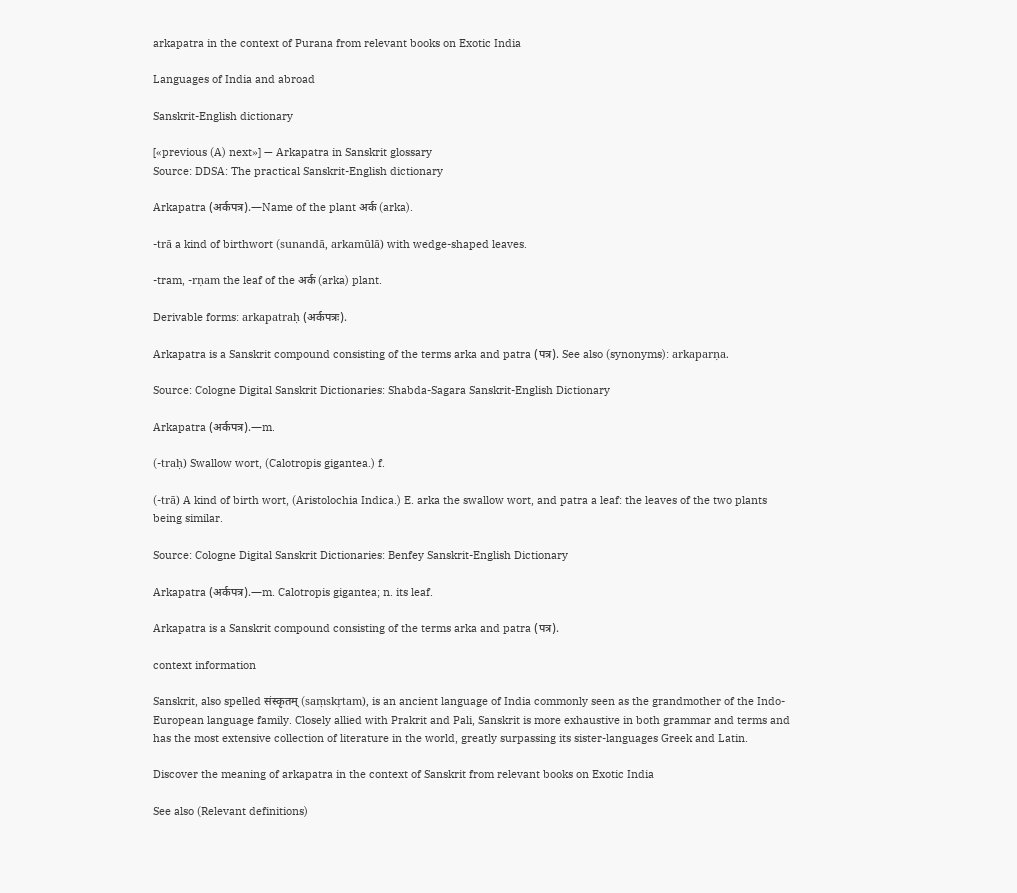arkapatra in the context of Purana from relevant books on Exotic India

Languages of India and abroad

Sanskrit-English dictionary

[«previous (A) next»] — Arkapatra in Sanskrit glossary
Source: DDSA: The practical Sanskrit-English dictionary

Arkapatra (अर्कपत्र).—Name of the plant अर्क (arka).

-trā a kind of birthwort (sunandā, arkamūlā) with wedge-shaped leaves.

-tram, -rṇam the leaf of the अर्क (arka) plant.

Derivable forms: arkapatraḥ (अर्कपत्रः).

Arkapatra is a Sanskrit compound consisting of the terms arka and patra (पत्र). See also (synonyms): arkaparṇa.

Source: Cologne Digital Sanskrit Dictionaries: Shabda-Sagara Sanskrit-English Dictionary

Arkapatra (अर्कपत्र).—m.

(-traḥ) Swallow wort, (Calotropis gigantea.) f.

(-trā) A kind of birth wort, (Aristolochia Indica.) E. arka the swallow wort, and patra a leaf: the leaves of the two plants being similar.

Source: Cologne Digital Sanskrit Dictionaries: Benfey Sanskrit-English Dictionary

Arkapatra (अर्कपत्र).—m. Calotropis gigantea; n. its leaf.

Arkapatra is a Sanskrit compound consisting of the terms arka and patra (पत्र).

context information

Sanskrit, also spelled संस्कृतम् (saṃskṛtam), is an ancient language of India commonly seen as the grandmother of the Indo-European language family. Closely allied with Prakrit and Pali, Sanskrit is more exhaustive in both grammar and terms and has the most extensive collection of literature in the world, greatly surpassing its sister-languages Greek and Latin.

Discover the meaning of arkapatra in the context of Sanskrit from relevant books on Exotic India

See also (Relevant definitions)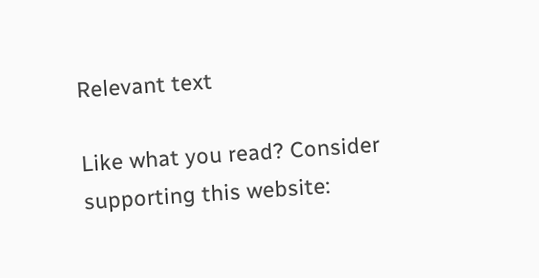Relevant text

Like what you read? Consider supporting this website: